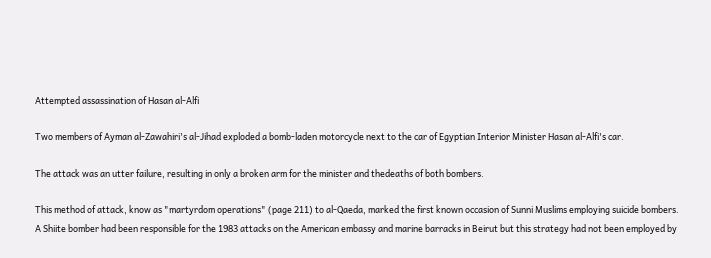Attempted assassination of Hasan al-Alfi

Two members of Ayman al-Zawahiri's al-Jihad exploded a bomb-laden motorcycle next to the car of Egyptian Interior Minister Hasan al-Alfi's car.

The attack was an utter failure, resulting in only a broken arm for the minister and thedeaths of both bombers.

This method of attack, know as "martyrdom operations" (page 211) to al-Qaeda, marked the first known occasion of Sunni Muslims employing suicide bombers. A Shiite bomber had been responsible for the 1983 attacks on the American embassy and marine barracks in Beirut but this strategy had not been employed by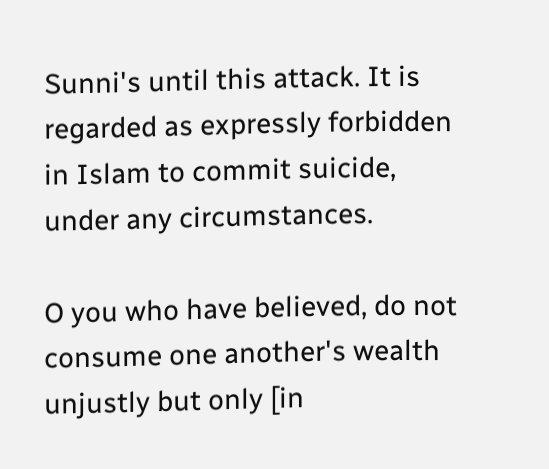Sunni's until this attack. It is regarded as expressly forbidden in Islam to commit suicide, under any circumstances.

O you who have believed, do not consume one another's wealth unjustly but only [in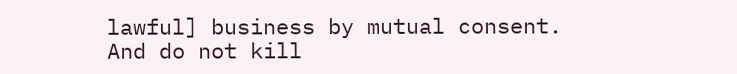lawful] business by mutual consent. And do not kill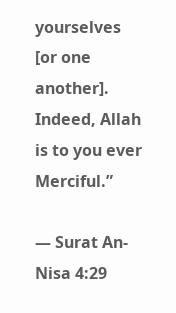yourselves [or one another]. Indeed, Allah is to you ever Merciful.”

— Surat An-Nisa 4:29